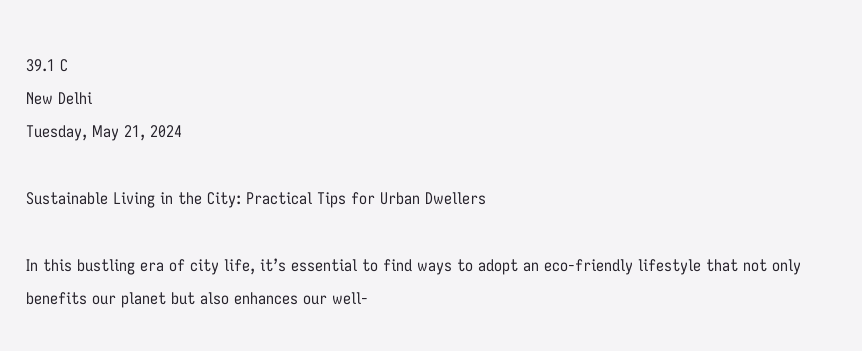39.1 C
New Delhi
Tuesday, May 21, 2024

Sustainable Living in the City: Practical Tips for Urban Dwellers

In this bustling era of city life, it’s essential to find ways to adopt an eco-friendly lifestyle that not only benefits our planet but also enhances our well-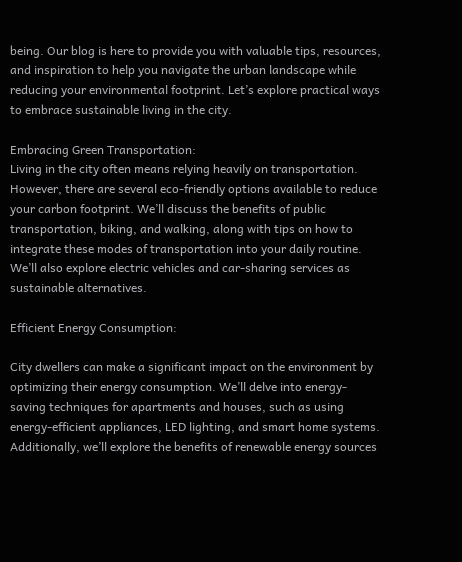being. Our blog is here to provide you with valuable tips, resources, and inspiration to help you navigate the urban landscape while reducing your environmental footprint. Let’s explore practical ways to embrace sustainable living in the city.

Embracing Green Transportation:
Living in the city often means relying heavily on transportation. However, there are several eco-friendly options available to reduce your carbon footprint. We’ll discuss the benefits of public transportation, biking, and walking, along with tips on how to integrate these modes of transportation into your daily routine. We’ll also explore electric vehicles and car-sharing services as sustainable alternatives.

Efficient Energy Consumption:

City dwellers can make a significant impact on the environment by optimizing their energy consumption. We’ll delve into energy-saving techniques for apartments and houses, such as using energy-efficient appliances, LED lighting, and smart home systems. Additionally, we’ll explore the benefits of renewable energy sources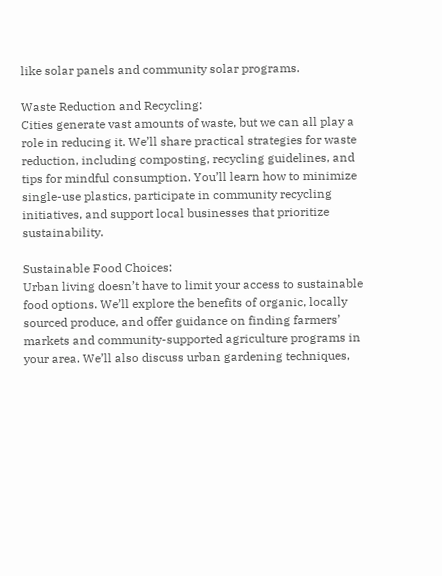like solar panels and community solar programs.

Waste Reduction and Recycling:
Cities generate vast amounts of waste, but we can all play a role in reducing it. We’ll share practical strategies for waste reduction, including composting, recycling guidelines, and tips for mindful consumption. You’ll learn how to minimize single-use plastics, participate in community recycling initiatives, and support local businesses that prioritize sustainability.

Sustainable Food Choices:
Urban living doesn’t have to limit your access to sustainable food options. We’ll explore the benefits of organic, locally sourced produce, and offer guidance on finding farmers’ markets and community-supported agriculture programs in your area. We’ll also discuss urban gardening techniques,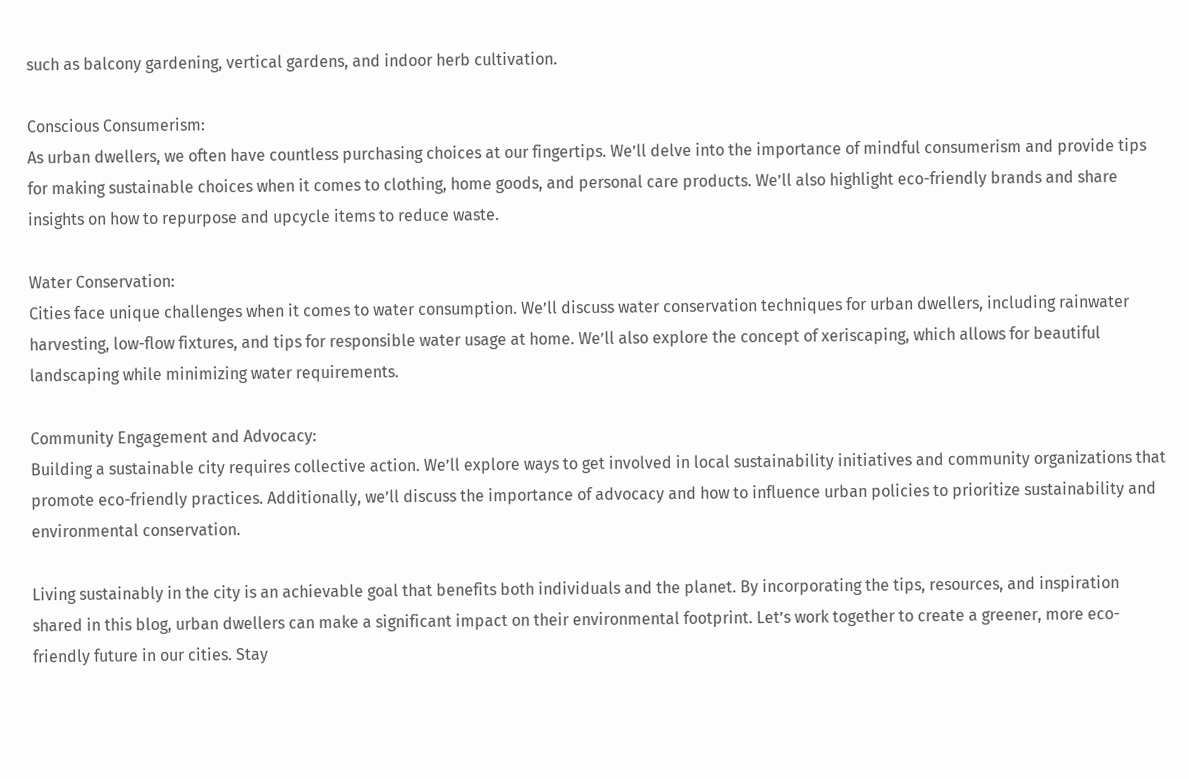such as balcony gardening, vertical gardens, and indoor herb cultivation.

Conscious Consumerism:
As urban dwellers, we often have countless purchasing choices at our fingertips. We’ll delve into the importance of mindful consumerism and provide tips for making sustainable choices when it comes to clothing, home goods, and personal care products. We’ll also highlight eco-friendly brands and share insights on how to repurpose and upcycle items to reduce waste.

Water Conservation:
Cities face unique challenges when it comes to water consumption. We’ll discuss water conservation techniques for urban dwellers, including rainwater harvesting, low-flow fixtures, and tips for responsible water usage at home. We’ll also explore the concept of xeriscaping, which allows for beautiful landscaping while minimizing water requirements.

Community Engagement and Advocacy:
Building a sustainable city requires collective action. We’ll explore ways to get involved in local sustainability initiatives and community organizations that promote eco-friendly practices. Additionally, we’ll discuss the importance of advocacy and how to influence urban policies to prioritize sustainability and environmental conservation.

Living sustainably in the city is an achievable goal that benefits both individuals and the planet. By incorporating the tips, resources, and inspiration shared in this blog, urban dwellers can make a significant impact on their environmental footprint. Let’s work together to create a greener, more eco-friendly future in our cities. Stay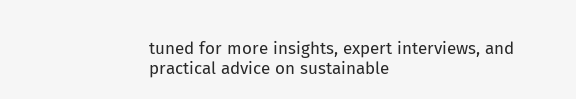tuned for more insights, expert interviews, and practical advice on sustainable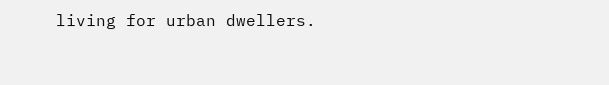living for urban dwellers.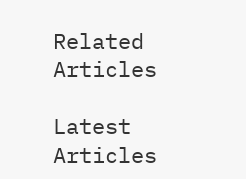Related Articles

Latest Articles